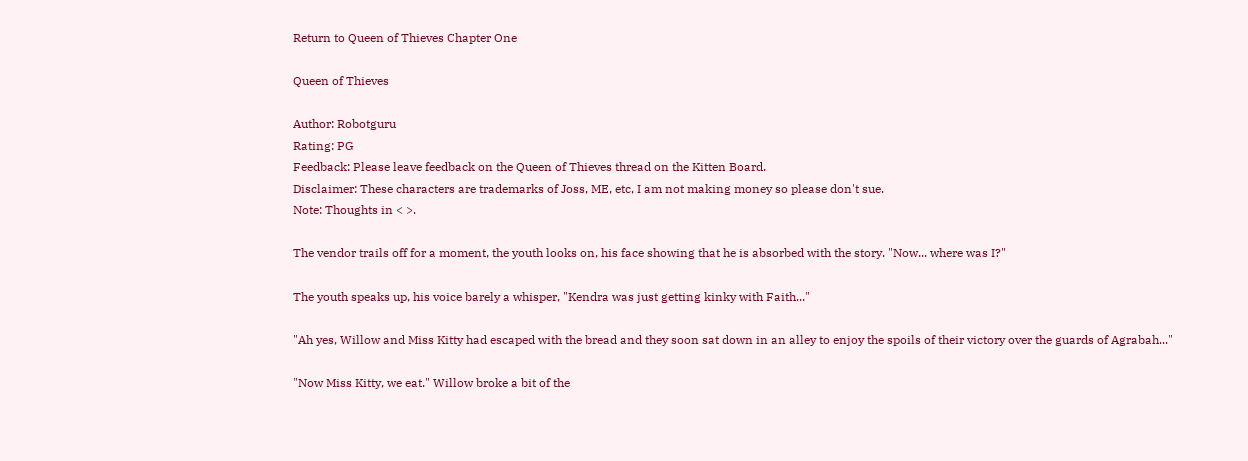Return to Queen of Thieves Chapter One

Queen of Thieves

Author: Robotguru
Rating: PG
Feedback: Please leave feedback on the Queen of Thieves thread on the Kitten Board.
Disclaimer: These characters are trademarks of Joss, ME, etc, I am not making money so please don't sue.
Note: Thoughts in < >.

The vendor trails off for a moment, the youth looks on, his face showing that he is absorbed with the story. "Now... where was I?"

The youth speaks up, his voice barely a whisper, "Kendra was just getting kinky with Faith..."

"Ah yes, Willow and Miss Kitty had escaped with the bread and they soon sat down in an alley to enjoy the spoils of their victory over the guards of Agrabah..."

"Now Miss Kitty, we eat." Willow broke a bit of the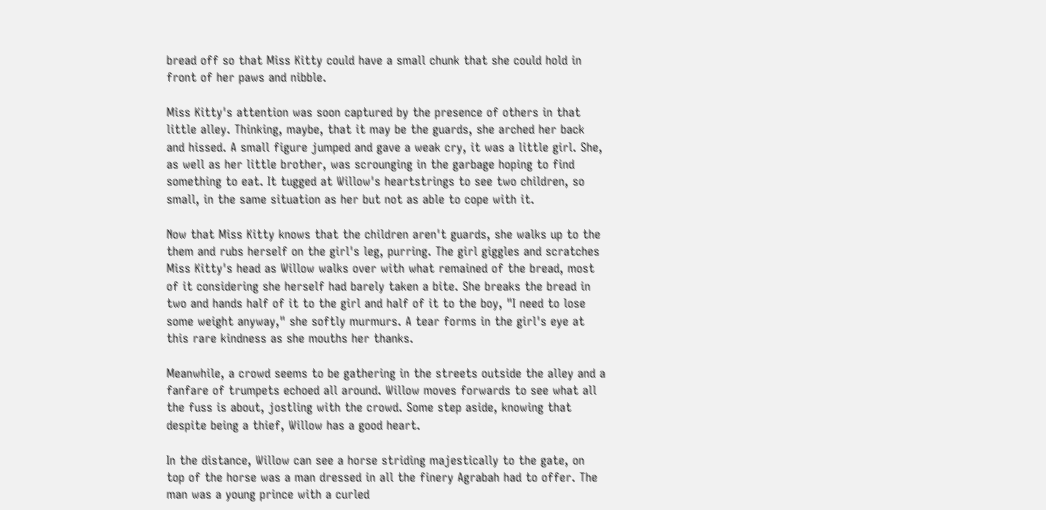bread off so that Miss Kitty could have a small chunk that she could hold in front of her paws and nibble.

Miss Kitty's attention was soon captured by the presence of others in that little alley. Thinking, maybe, that it may be the guards, she arched her back and hissed. A small figure jumped and gave a weak cry, it was a little girl. She, as well as her little brother, was scrounging in the garbage hoping to find something to eat. It tugged at Willow's heartstrings to see two children, so small, in the same situation as her but not as able to cope with it.

Now that Miss Kitty knows that the children aren't guards, she walks up to the them and rubs herself on the girl's leg, purring. The girl giggles and scratches Miss Kitty's head as Willow walks over with what remained of the bread, most of it considering she herself had barely taken a bite. She breaks the bread in two and hands half of it to the girl and half of it to the boy, "I need to lose some weight anyway," she softly murmurs. A tear forms in the girl's eye at this rare kindness as she mouths her thanks.

Meanwhile, a crowd seems to be gathering in the streets outside the alley and a fanfare of trumpets echoed all around. Willow moves forwards to see what all the fuss is about, jostling with the crowd. Some step aside, knowing that despite being a thief, Willow has a good heart.

In the distance, Willow can see a horse striding majestically to the gate, on top of the horse was a man dressed in all the finery Agrabah had to offer. The man was a young prince with a curled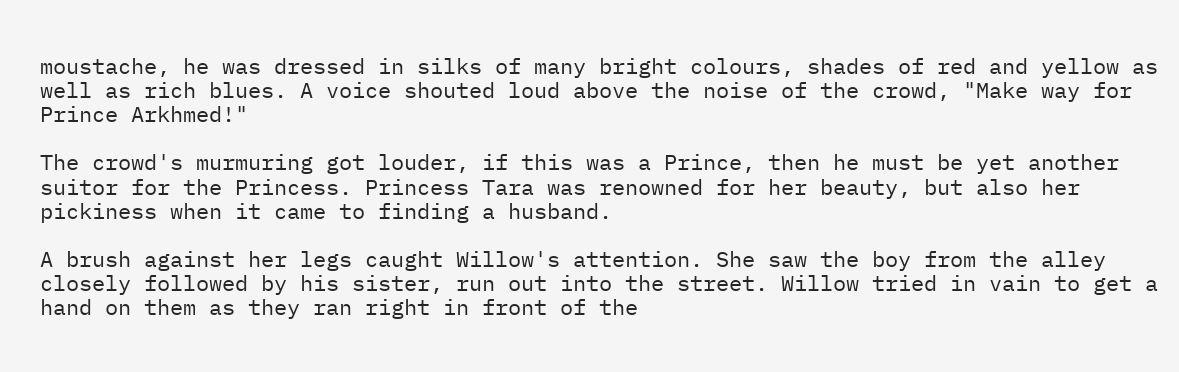moustache, he was dressed in silks of many bright colours, shades of red and yellow as well as rich blues. A voice shouted loud above the noise of the crowd, "Make way for Prince Arkhmed!"

The crowd's murmuring got louder, if this was a Prince, then he must be yet another suitor for the Princess. Princess Tara was renowned for her beauty, but also her pickiness when it came to finding a husband.

A brush against her legs caught Willow's attention. She saw the boy from the alley closely followed by his sister, run out into the street. Willow tried in vain to get a hand on them as they ran right in front of the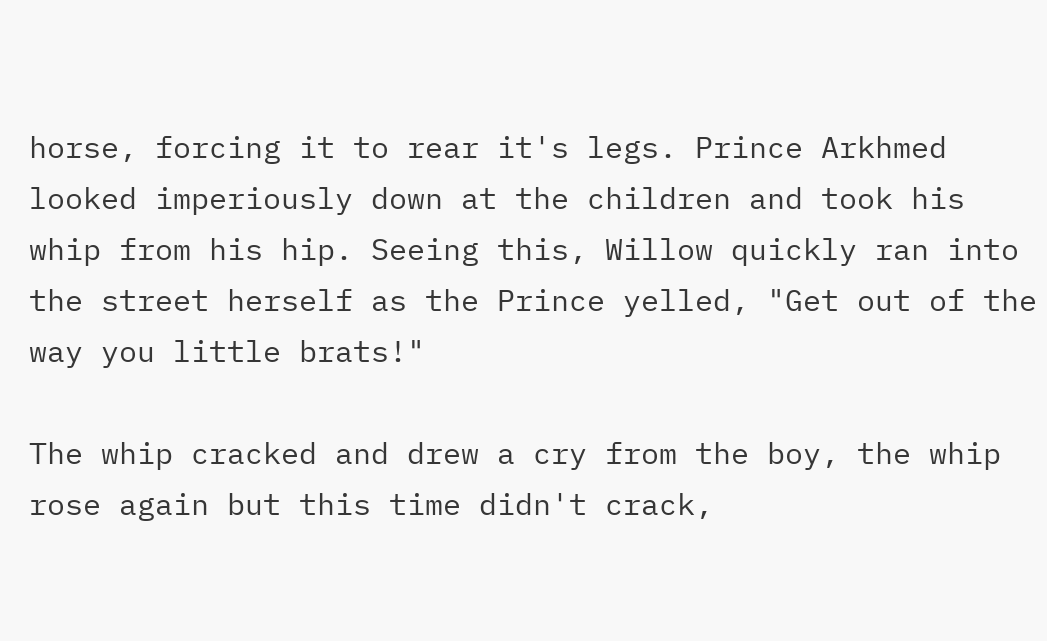horse, forcing it to rear it's legs. Prince Arkhmed looked imperiously down at the children and took his whip from his hip. Seeing this, Willow quickly ran into the street herself as the Prince yelled, "Get out of the way you little brats!"

The whip cracked and drew a cry from the boy, the whip rose again but this time didn't crack,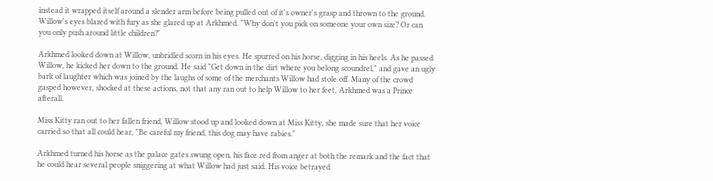instead it wrapped itself around a slender arm before being pulled out of it's owner's grasp and thrown to the ground. Willow's eyes blazed with fury as she glared up at Arkhmed. "Why don't you pick on someone your own size? Or can you only push around little children?"

Arkhmed looked down at Willow, unbridled scorn in his eyes. He spurred on his horse, digging in his heels. As he passed Willow, he kicked her down to the ground. He said "Get down in the dirt where you belong scoundrel," and gave an ugly bark of laughter which was joined by the laughs of some of the merchants Willow had stole off. Many of the crowd gasped however, shocked at these actions, not that any ran out to help Willow to her feet, Arkhmed was a Prince afterall.

Miss Kitty ran out to her fallen friend, Willow stood up and looked down at Miss Kitty, she made sure that her voice carried so that all could hear, "Be careful my friend, this dog may have rabies."

Arkhmed turned his horse as the palace gates swung open, his face red from anger at both the remark and the fact that he could hear several people sniggering at what Willow had just said. His voice betrayed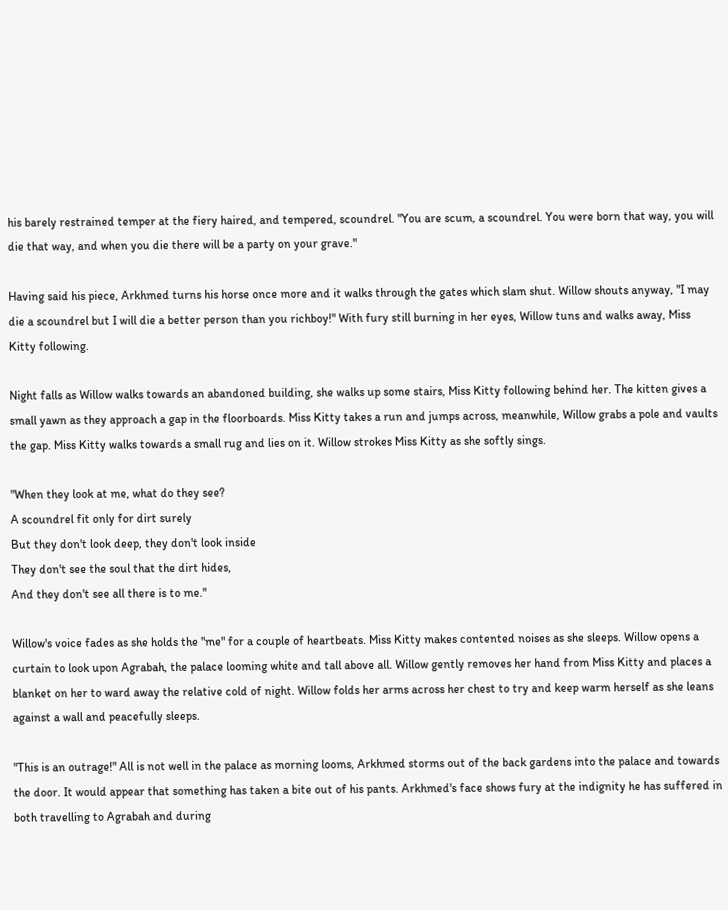his barely restrained temper at the fiery haired, and tempered, scoundrel. "You are scum, a scoundrel. You were born that way, you will die that way, and when you die there will be a party on your grave."

Having said his piece, Arkhmed turns his horse once more and it walks through the gates which slam shut. Willow shouts anyway, "I may die a scoundrel but I will die a better person than you richboy!" With fury still burning in her eyes, Willow tuns and walks away, Miss Kitty following.

Night falls as Willow walks towards an abandoned building, she walks up some stairs, Miss Kitty following behind her. The kitten gives a small yawn as they approach a gap in the floorboards. Miss Kitty takes a run and jumps across, meanwhile, Willow grabs a pole and vaults the gap. Miss Kitty walks towards a small rug and lies on it. Willow strokes Miss Kitty as she softly sings.

"When they look at me, what do they see?
A scoundrel fit only for dirt surely
But they don't look deep, they don't look inside
They don't see the soul that the dirt hides,
And they don't see all there is to me."

Willow's voice fades as she holds the "me" for a couple of heartbeats. Miss Kitty makes contented noises as she sleeps. Willow opens a curtain to look upon Agrabah, the palace looming white and tall above all. Willow gently removes her hand from Miss Kitty and places a blanket on her to ward away the relative cold of night. Willow folds her arms across her chest to try and keep warm herself as she leans against a wall and peacefully sleeps.

"This is an outrage!" All is not well in the palace as morning looms, Arkhmed storms out of the back gardens into the palace and towards the door. It would appear that something has taken a bite out of his pants. Arkhmed's face shows fury at the indignity he has suffered in both travelling to Agrabah and during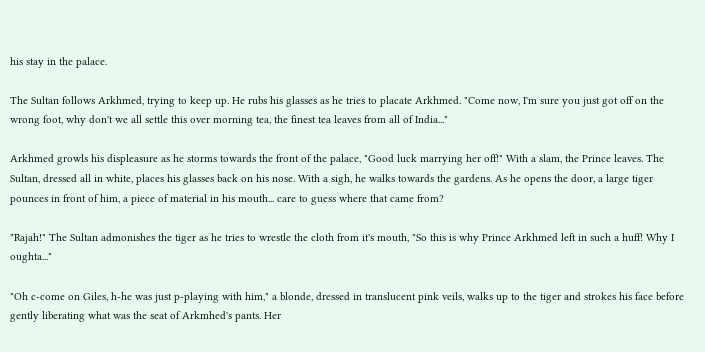his stay in the palace.

The Sultan follows Arkhmed, trying to keep up. He rubs his glasses as he tries to placate Arkhmed. "Come now, I'm sure you just got off on the wrong foot, why don't we all settle this over morning tea, the finest tea leaves from all of India..."

Arkhmed growls his displeasure as he storms towards the front of the palace, "Good luck marrying her off!" With a slam, the Prince leaves. The Sultan, dressed all in white, places his glasses back on his nose. With a sigh, he walks towards the gardens. As he opens the door, a large tiger pounces in front of him, a piece of material in his mouth... care to guess where that came from?

"Rajah!" The Sultan admonishes the tiger as he tries to wrestle the cloth from it's mouth, "So this is why Prince Arkhmed left in such a huff! Why I oughta..."

"Oh c-come on Giles, h-he was just p-playing with him," a blonde, dressed in translucent pink veils, walks up to the tiger and strokes his face before gently liberating what was the seat of Arkmhed's pants. Her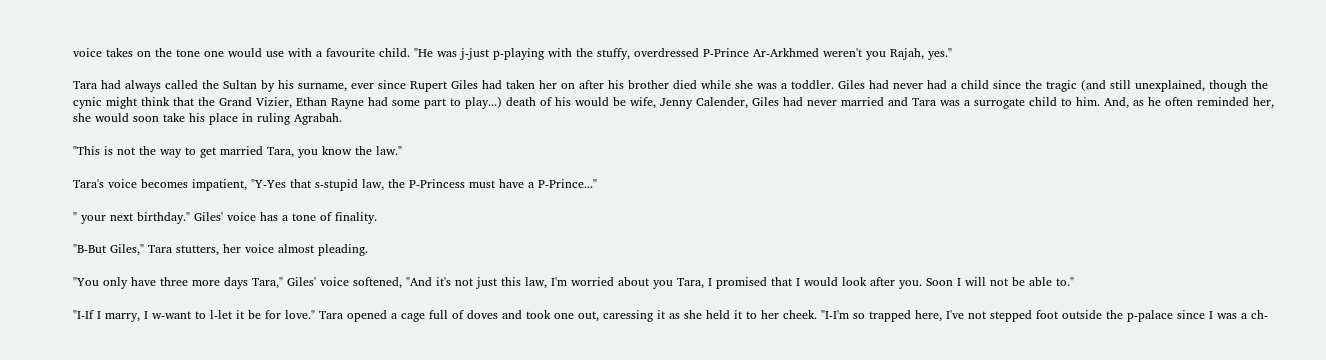voice takes on the tone one would use with a favourite child. "He was j-just p-playing with the stuffy, overdressed P-Prince Ar-Arkhmed weren't you Rajah, yes."

Tara had always called the Sultan by his surname, ever since Rupert Giles had taken her on after his brother died while she was a toddler. Giles had never had a child since the tragic (and still unexplained, though the cynic might think that the Grand Vizier, Ethan Rayne had some part to play...) death of his would be wife, Jenny Calender, Giles had never married and Tara was a surrogate child to him. And, as he often reminded her, she would soon take his place in ruling Agrabah.

"This is not the way to get married Tara, you know the law."

Tara's voice becomes impatient, "Y-Yes that s-stupid law, the P-Princess must have a P-Prince..."

" your next birthday." Giles' voice has a tone of finality.

"B-But Giles," Tara stutters, her voice almost pleading.

"You only have three more days Tara," Giles' voice softened, "And it's not just this law, I'm worried about you Tara, I promised that I would look after you. Soon I will not be able to."

"I-If I marry, I w-want to l-let it be for love." Tara opened a cage full of doves and took one out, caressing it as she held it to her cheek. "I-I'm so trapped here, I've not stepped foot outside the p-palace since I was a ch-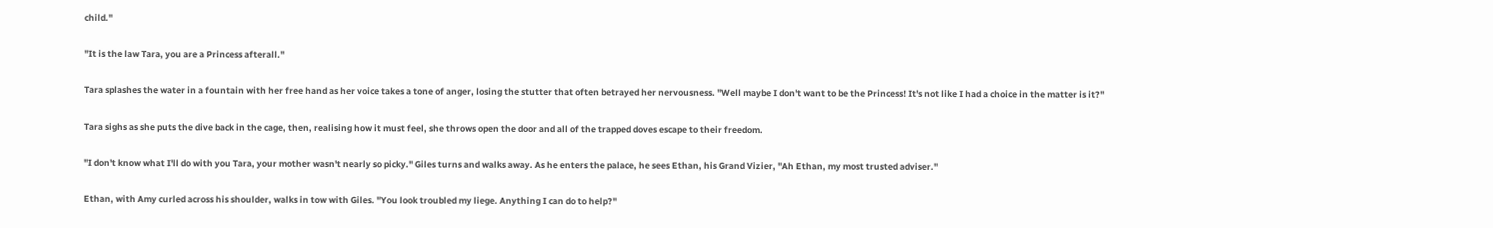child."

"It is the law Tara, you are a Princess afterall."

Tara splashes the water in a fountain with her free hand as her voice takes a tone of anger, losing the stutter that often betrayed her nervousness. "Well maybe I don't want to be the Princess! It's not like I had a choice in the matter is it?"

Tara sighs as she puts the dive back in the cage, then, realising how it must feel, she throws open the door and all of the trapped doves escape to their freedom.

"I don't know what I'll do with you Tara, your mother wasn't nearly so picky." Giles turns and walks away. As he enters the palace, he sees Ethan, his Grand Vizier, "Ah Ethan, my most trusted adviser."

Ethan, with Amy curled across his shoulder, walks in tow with Giles. "You look troubled my liege. Anything I can do to help?"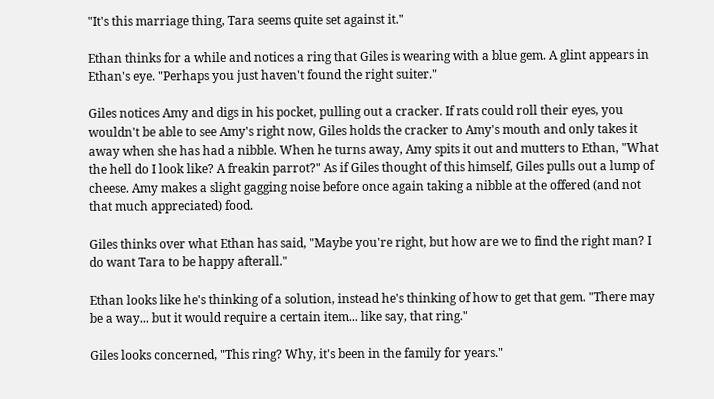"It's this marriage thing, Tara seems quite set against it."

Ethan thinks for a while and notices a ring that Giles is wearing with a blue gem. A glint appears in Ethan's eye. "Perhaps you just haven't found the right suiter."

Giles notices Amy and digs in his pocket, pulling out a cracker. If rats could roll their eyes, you wouldn't be able to see Amy's right now, Giles holds the cracker to Amy's mouth and only takes it away when she has had a nibble. When he turns away, Amy spits it out and mutters to Ethan, "What the hell do I look like? A freakin parrot?" As if Giles thought of this himself, Giles pulls out a lump of cheese. Amy makes a slight gagging noise before once again taking a nibble at the offered (and not that much appreciated) food.

Giles thinks over what Ethan has said, "Maybe you're right, but how are we to find the right man? I do want Tara to be happy afterall."

Ethan looks like he's thinking of a solution, instead he's thinking of how to get that gem. "There may be a way... but it would require a certain item... like say, that ring."

Giles looks concerned, "This ring? Why, it's been in the family for years."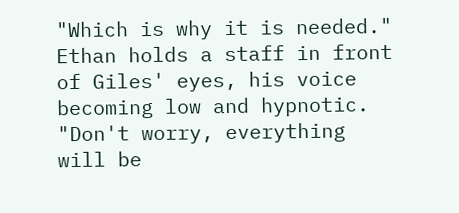"Which is why it is needed." Ethan holds a staff in front of Giles' eyes, his voice becoming low and hypnotic. "Don't worry, everything will be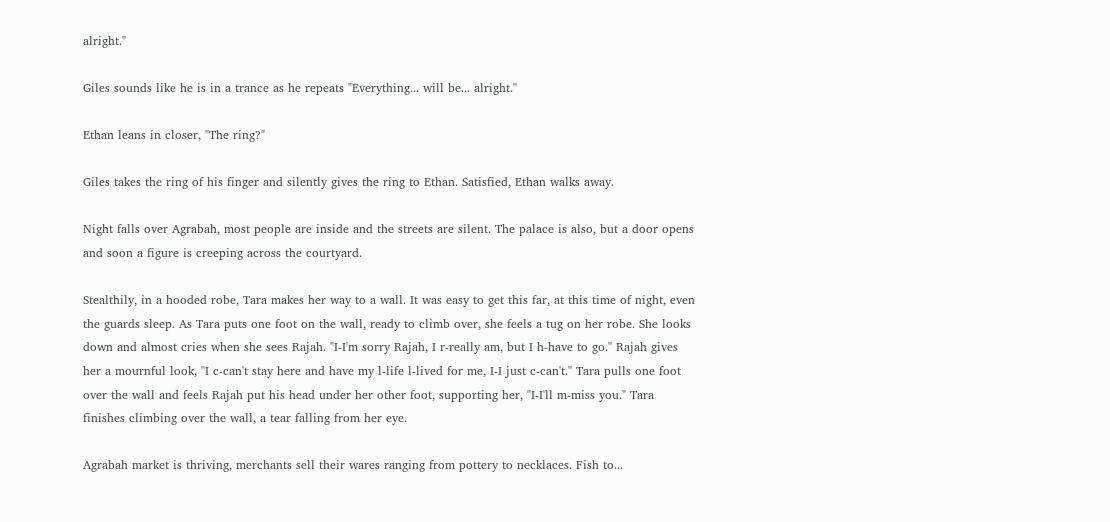alright."

Giles sounds like he is in a trance as he repeats "Everything... will be... alright."

Ethan leans in closer, "The ring?"

Giles takes the ring of his finger and silently gives the ring to Ethan. Satisfied, Ethan walks away.

Night falls over Agrabah, most people are inside and the streets are silent. The palace is also, but a door opens and soon a figure is creeping across the courtyard.

Stealthily, in a hooded robe, Tara makes her way to a wall. It was easy to get this far, at this time of night, even the guards sleep. As Tara puts one foot on the wall, ready to climb over, she feels a tug on her robe. She looks down and almost cries when she sees Rajah. "I-I'm sorry Rajah, I r-really am, but I h-have to go." Rajah gives her a mournful look, "I c-can't stay here and have my l-life l-lived for me, I-I just c-can't." Tara pulls one foot over the wall and feels Rajah put his head under her other foot, supporting her, "I-I'll m-miss you." Tara finishes climbing over the wall, a tear falling from her eye.

Agrabah market is thriving, merchants sell their wares ranging from pottery to necklaces. Fish to...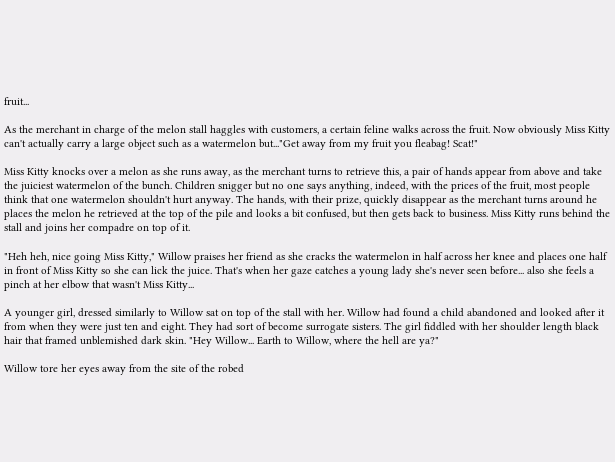fruit...

As the merchant in charge of the melon stall haggles with customers, a certain feline walks across the fruit. Now obviously Miss Kitty can't actually carry a large object such as a watermelon but..."Get away from my fruit you fleabag! Scat!"

Miss Kitty knocks over a melon as she runs away, as the merchant turns to retrieve this, a pair of hands appear from above and take the juiciest watermelon of the bunch. Children snigger but no one says anything, indeed, with the prices of the fruit, most people think that one watermelon shouldn't hurt anyway. The hands, with their prize, quickly disappear as the merchant turns around he places the melon he retrieved at the top of the pile and looks a bit confused, but then gets back to business. Miss Kitty runs behind the stall and joins her compadre on top of it.

"Heh heh, nice going Miss Kitty," Willow praises her friend as she cracks the watermelon in half across her knee and places one half in front of Miss Kitty so she can lick the juice. That's when her gaze catches a young lady she's never seen before... also she feels a pinch at her elbow that wasn't Miss Kitty...

A younger girl, dressed similarly to Willow sat on top of the stall with her. Willow had found a child abandoned and looked after it from when they were just ten and eight. They had sort of become surrogate sisters. The girl fiddled with her shoulder length black hair that framed unblemished dark skin. "Hey Willow... Earth to Willow, where the hell are ya?"

Willow tore her eyes away from the site of the robed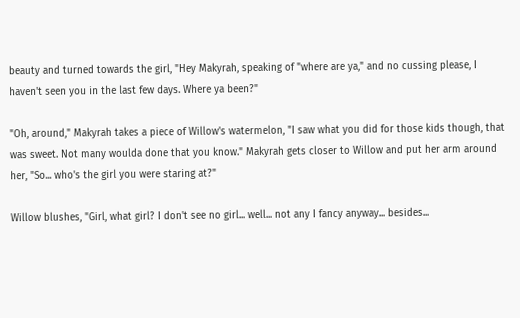beauty and turned towards the girl, "Hey Makyrah, speaking of "where are ya," and no cussing please, I haven't seen you in the last few days. Where ya been?"

"Oh, around," Makyrah takes a piece of Willow's watermelon, "I saw what you did for those kids though, that was sweet. Not many woulda done that you know." Makyrah gets closer to Willow and put her arm around her, "So... who's the girl you were staring at?"

Willow blushes, "Girl, what girl? I don't see no girl... well... not any I fancy anyway... besides...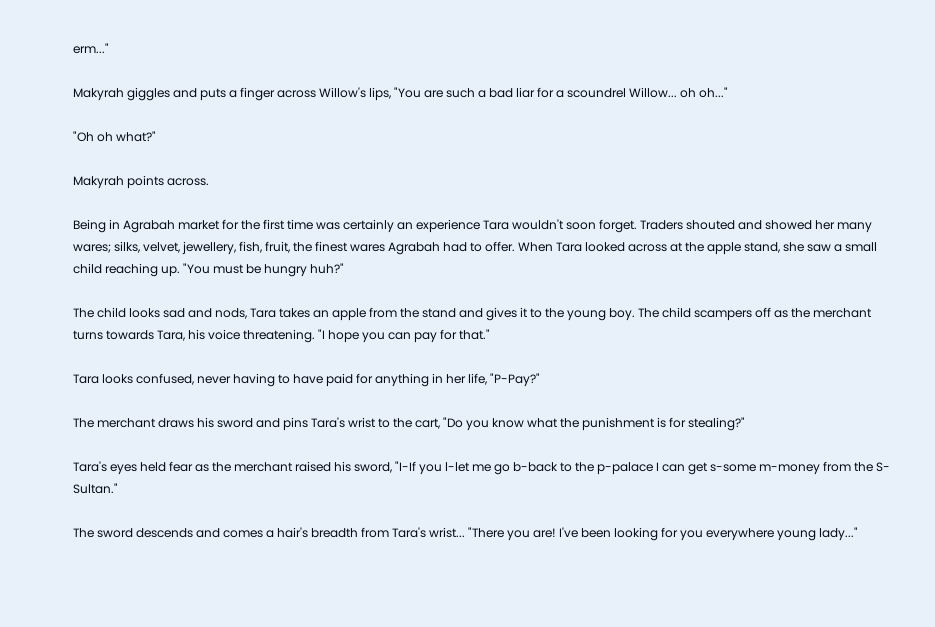erm..."

Makyrah giggles and puts a finger across Willow's lips, "You are such a bad liar for a scoundrel Willow... oh oh..."

"Oh oh what?"

Makyrah points across.

Being in Agrabah market for the first time was certainly an experience Tara wouldn't soon forget. Traders shouted and showed her many wares; silks, velvet, jewellery, fish, fruit, the finest wares Agrabah had to offer. When Tara looked across at the apple stand, she saw a small child reaching up. "You must be hungry huh?"

The child looks sad and nods, Tara takes an apple from the stand and gives it to the young boy. The child scampers off as the merchant turns towards Tara, his voice threatening. "I hope you can pay for that."

Tara looks confused, never having to have paid for anything in her life, "P-Pay?"

The merchant draws his sword and pins Tara's wrist to the cart, "Do you know what the punishment is for stealing?"

Tara's eyes held fear as the merchant raised his sword, "I-If you l-let me go b-back to the p-palace I can get s-some m-money from the S-Sultan."

The sword descends and comes a hair's breadth from Tara's wrist... "There you are! I've been looking for you everywhere young lady..."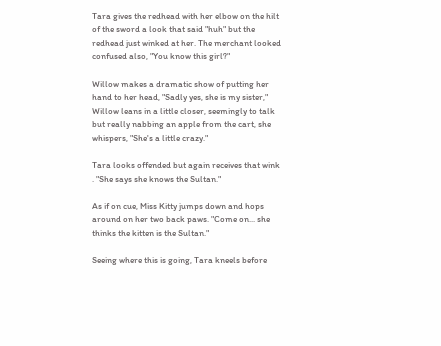Tara gives the redhead with her elbow on the hilt of the sword a look that said "huh" but the redhead just winked at her. The merchant looked confused also, "You know this girl?"

Willow makes a dramatic show of putting her hand to her head, "Sadly yes, she is my sister," Willow leans in a little closer, seemingly to talk but really nabbing an apple from the cart, she whispers, "She's a little crazy."

Tara looks offended but again receives that wink . "She says she knows the Sultan."

As if on cue, Miss Kitty jumps down and hops around on her two back paws. "Come on... she thinks the kitten is the Sultan."

Seeing where this is going, Tara kneels before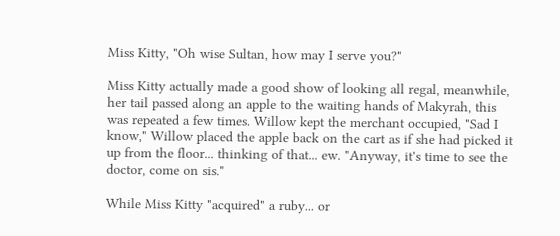Miss Kitty, "Oh wise Sultan, how may I serve you?"

Miss Kitty actually made a good show of looking all regal, meanwhile, her tail passed along an apple to the waiting hands of Makyrah, this was repeated a few times. Willow kept the merchant occupied, "Sad I know," Willow placed the apple back on the cart as if she had picked it up from the floor... thinking of that... ew. "Anyway, it's time to see the doctor, come on sis."

While Miss Kitty "acquired" a ruby... or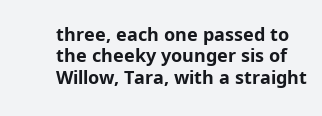three, each one passed to the cheeky younger sis of Willow, Tara, with a straight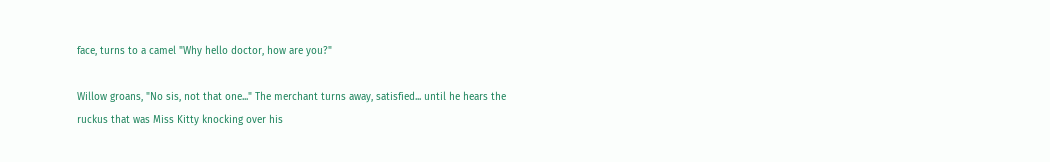face, turns to a camel "Why hello doctor, how are you?"

Willow groans, "No sis, not that one..." The merchant turns away, satisfied... until he hears the ruckus that was Miss Kitty knocking over his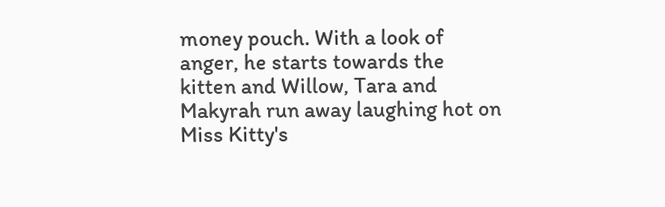money pouch. With a look of anger, he starts towards the kitten and Willow, Tara and Makyrah run away laughing hot on Miss Kitty's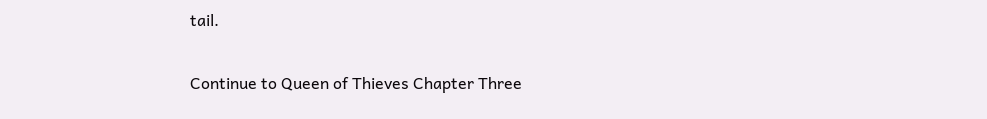tail.

Continue to Queen of Thieves Chapter Three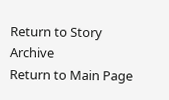Return to Story Archive
Return to Main Page